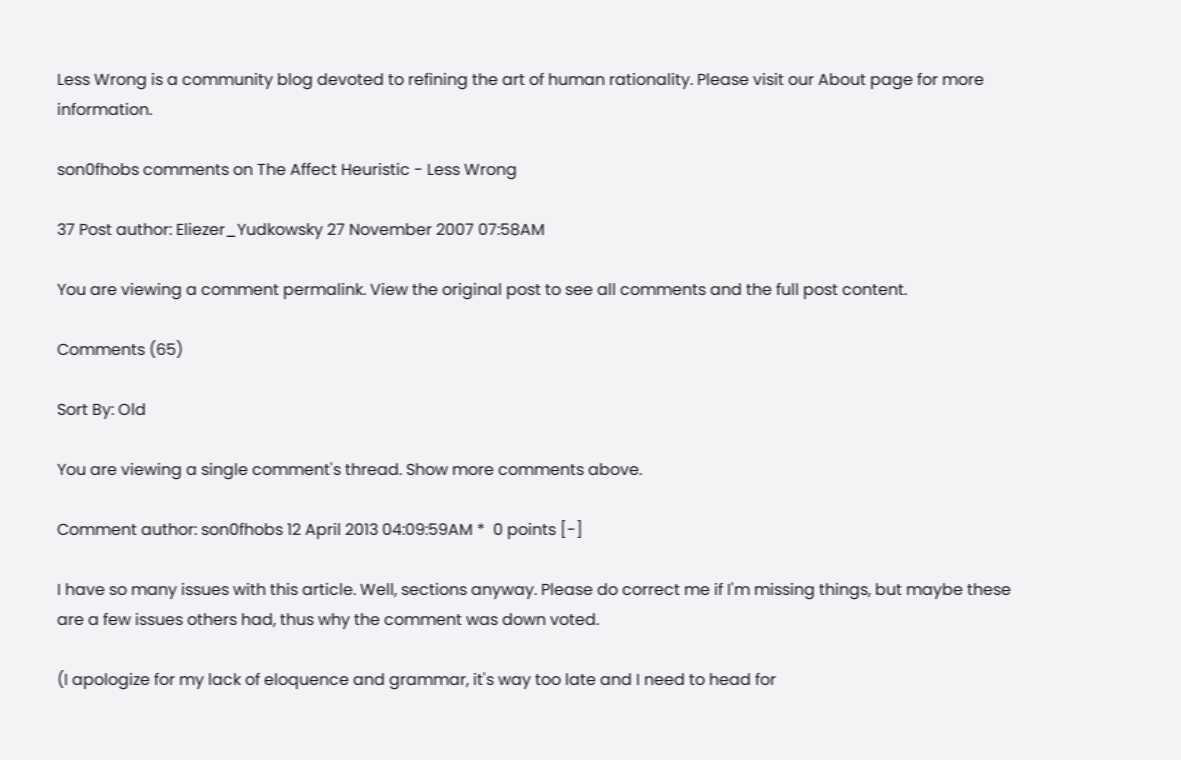Less Wrong is a community blog devoted to refining the art of human rationality. Please visit our About page for more information.

son0fhobs comments on The Affect Heuristic - Less Wrong

37 Post author: Eliezer_Yudkowsky 27 November 2007 07:58AM

You are viewing a comment permalink. View the original post to see all comments and the full post content.

Comments (65)

Sort By: Old

You are viewing a single comment's thread. Show more comments above.

Comment author: son0fhobs 12 April 2013 04:09:59AM *  0 points [-]

I have so many issues with this article. Well, sections anyway. Please do correct me if I'm missing things, but maybe these are a few issues others had, thus why the comment was down voted.

(I apologize for my lack of eloquence and grammar, it's way too late and I need to head for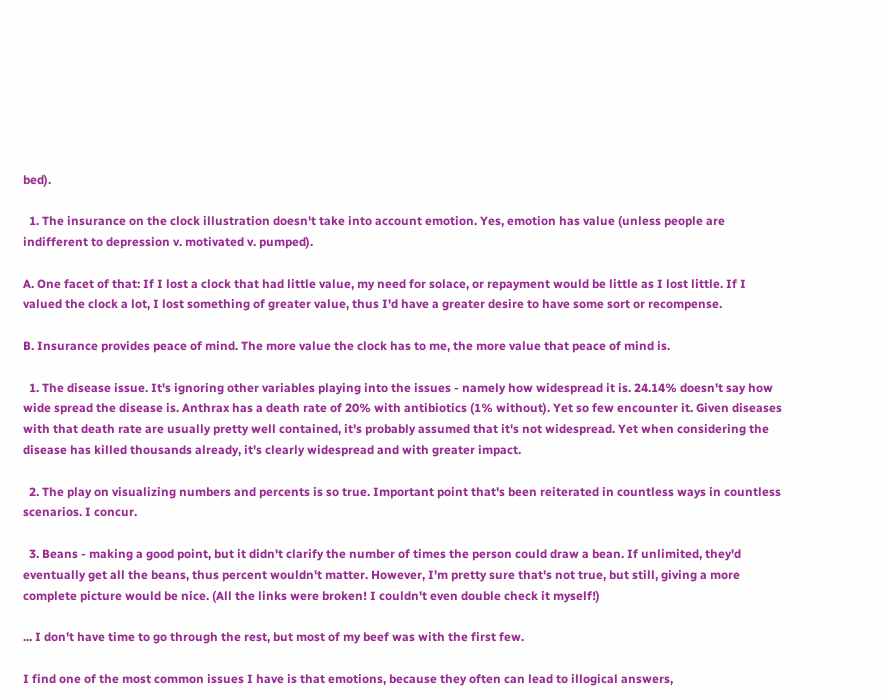bed).

  1. The insurance on the clock illustration doesn't take into account emotion. Yes, emotion has value (unless people are indifferent to depression v. motivated v. pumped).

A. One facet of that: If I lost a clock that had little value, my need for solace, or repayment would be little as I lost little. If I valued the clock a lot, I lost something of greater value, thus I'd have a greater desire to have some sort or recompense.

B. Insurance provides peace of mind. The more value the clock has to me, the more value that peace of mind is.

  1. The disease issue. It's ignoring other variables playing into the issues - namely how widespread it is. 24.14% doesn't say how wide spread the disease is. Anthrax has a death rate of 20% with antibiotics (1% without). Yet so few encounter it. Given diseases with that death rate are usually pretty well contained, it's probably assumed that it's not widespread. Yet when considering the disease has killed thousands already, it's clearly widespread and with greater impact.

  2. The play on visualizing numbers and percents is so true. Important point that's been reiterated in countless ways in countless scenarios. I concur.

  3. Beans - making a good point, but it didn't clarify the number of times the person could draw a bean. If unlimited, they'd eventually get all the beans, thus percent wouldn't matter. However, I'm pretty sure that's not true, but still, giving a more complete picture would be nice. (All the links were broken! I couldn't even double check it myself!)

... I don't have time to go through the rest, but most of my beef was with the first few.

I find one of the most common issues I have is that emotions, because they often can lead to illogical answers,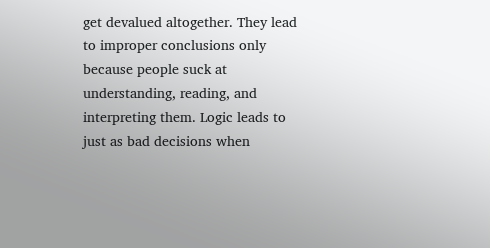get devalued altogether. They lead to improper conclusions only because people suck at understanding, reading, and interpreting them. Logic leads to just as bad decisions when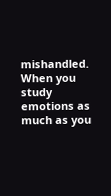mishandled. When you study emotions as much as you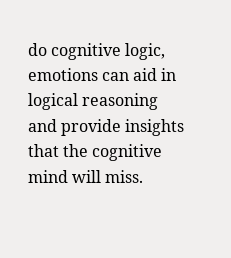do cognitive logic, emotions can aid in logical reasoning and provide insights that the cognitive mind will miss.